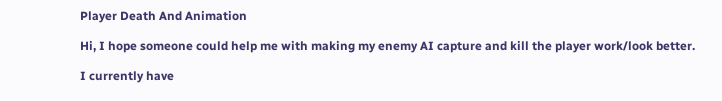Player Death And Animation

Hi, I hope someone could help me with making my enemy AI capture and kill the player work/look better.

I currently have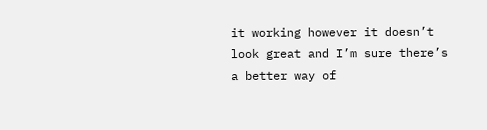it working however it doesn’t look great and I’m sure there’s a better way of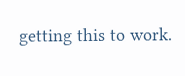getting this to work.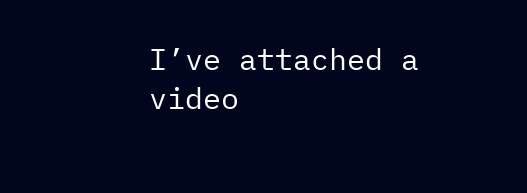I’ve attached a video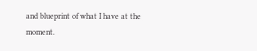and blueprint of what I have at the moment.